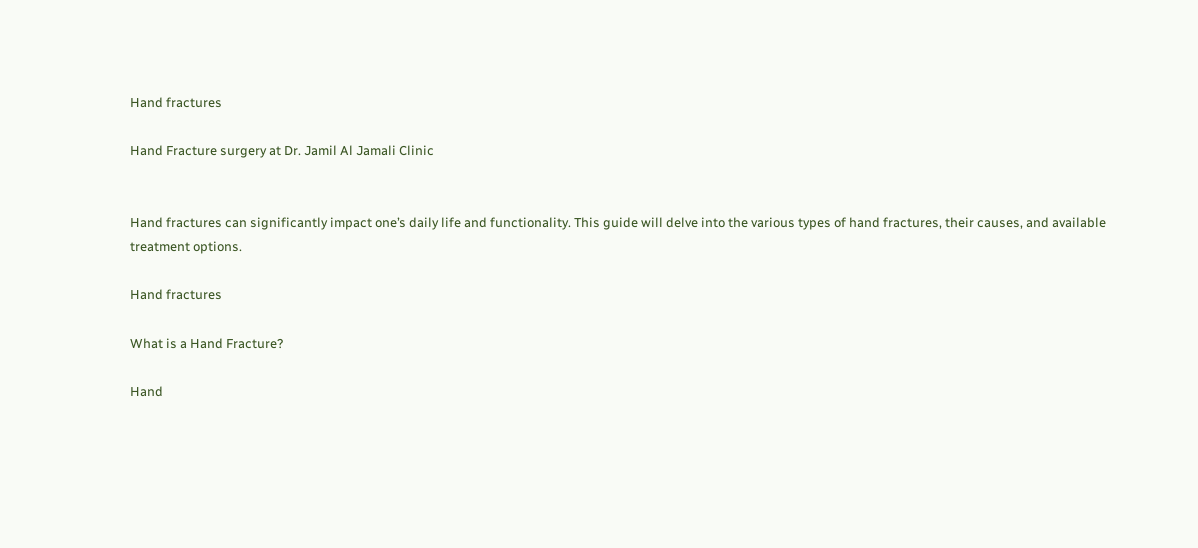Hand fractures

Hand Fracture surgery at Dr. Jamil Al Jamali Clinic


Hand fractures can significantly impact one’s daily life and functionality. This guide will delve into the various types of hand fractures, their causes, and available treatment options.

Hand fractures

What is a Hand Fracture?

Hand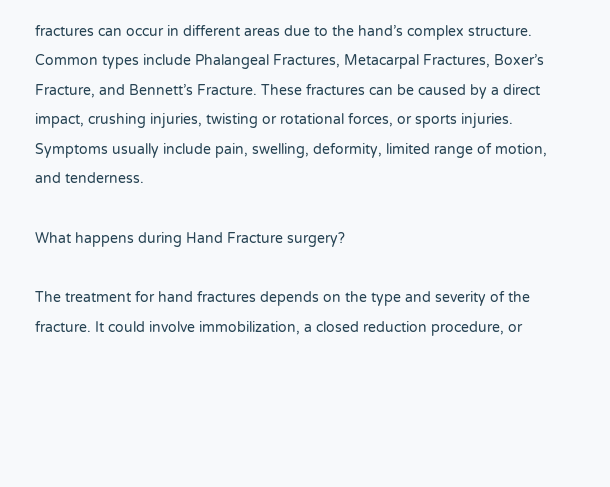fractures can occur in different areas due to the hand’s complex structure. Common types include Phalangeal Fractures, Metacarpal Fractures, Boxer’s Fracture, and Bennett’s Fracture. These fractures can be caused by a direct impact, crushing injuries, twisting or rotational forces, or sports injuries. Symptoms usually include pain, swelling, deformity, limited range of motion, and tenderness.

What happens during Hand Fracture surgery?

The treatment for hand fractures depends on the type and severity of the fracture. It could involve immobilization, a closed reduction procedure, or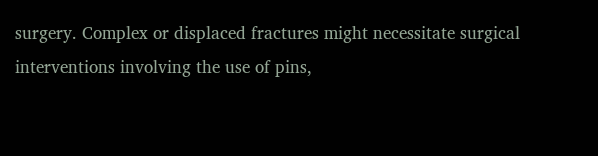surgery. Complex or displaced fractures might necessitate surgical interventions involving the use of pins,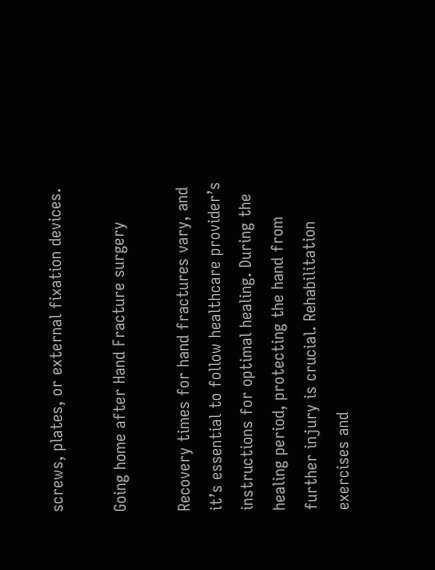screws, plates, or external fixation devices.

Going home after Hand Fracture surgery

Recovery times for hand fractures vary, and it’s essential to follow healthcare provider’s instructions for optimal healing. During the healing period, protecting the hand from further injury is crucial. Rehabilitation exercises and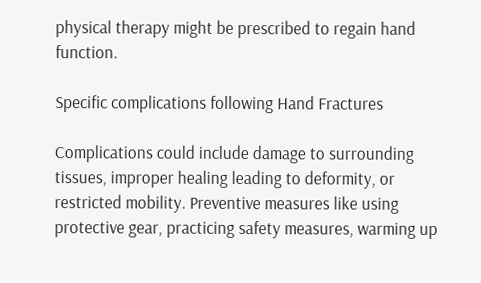physical therapy might be prescribed to regain hand function.

Specific complications following Hand Fractures

Complications could include damage to surrounding tissues, improper healing leading to deformity, or restricted mobility. Preventive measures like using protective gear, practicing safety measures, warming up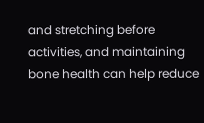and stretching before activities, and maintaining bone health can help reduce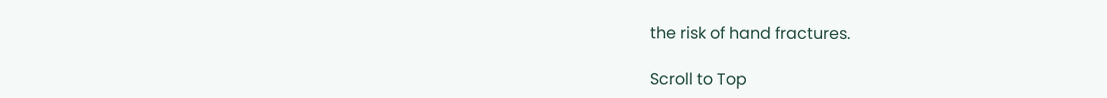the risk of hand fractures.

Scroll to Top